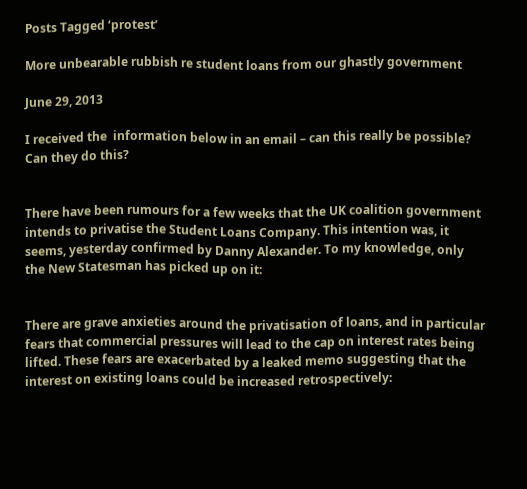Posts Tagged ‘protest’

More unbearable rubbish re student loans from our ghastly government

June 29, 2013

I received the  information below in an email – can this really be possible?  Can they do this?


There have been rumours for a few weeks that the UK coalition government intends to privatise the Student Loans Company. This intention was, it seems, yesterday confirmed by Danny Alexander. To my knowledge, only the New Statesman has picked up on it:


There are grave anxieties around the privatisation of loans, and in particular fears that commercial pressures will lead to the cap on interest rates being lifted. These fears are exacerbated by a leaked memo suggesting that the interest on existing loans could be increased retrospectively: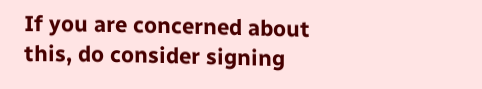If you are concerned about this, do consider signing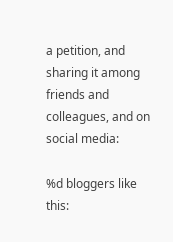a petition, and sharing it among friends and colleagues, and on social media:

%d bloggers like this: